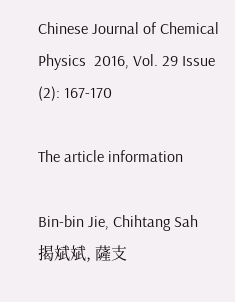Chinese Journal of Chemical Physics  2016, Vol. 29 Issue (2): 167-170

The article information

Bin-bin Jie, Chihtang Sah
揭斌斌, 薩支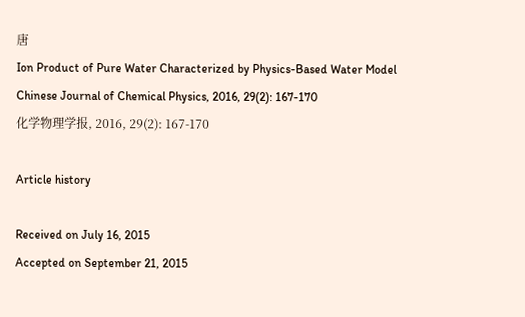唐
Ion Product of Pure Water Characterized by Physics-Based Water Model
Chinese Journal of Chemical Physics, 2016, 29(2): 167-170
化学物理学报, 2016, 29(2): 167-170

Article history

Received on July 16, 2015
Accepted on September 21, 2015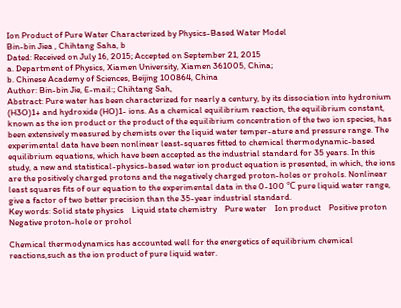Ion Product of Pure Water Characterized by Physics-Based Water Model
Bin-bin Jiea , Chihtang Saha, b
Dated: Received on July 16, 2015; Accepted on September 21, 2015
a. Department of Physics, Xiamen University, Xiamen 361005, China;
b. Chinese Academy of Sciences, Beijing 100864, China
Author: Bin-bin Jie, E-mail:; Chihtang Sah,
Abstract: Pure water has been characterized for nearly a century, by its dissociation into hydronium (H3O)1+ and hydroxide (HO)1- ions. As a chemical equilibrium reaction, the equilibrium constant, known as the ion product or the product of the equilibrium concentration of the two ion species, has been extensively measured by chemists over the liquid water temper-ature and pressure range. The experimental data have been nonlinear least-squares fitted to chemical thermodynamic-based equilibrium equations, which have been accepted as the industrial standard for 35 years. In this study, a new and statistical-physics-based water ion product equation is presented, in which, the ions are the positively charged protons and the negatively charged proton-holes or prohols. Nonlinear least squares fits of our equation to the experimental data in the 0-100 ℃ pure liquid water range, give a factor of two better precision than the 35-year industrial standard.
Key words: Solid state physics    Liquid state chemistry    Pure water    Ion product    Positive proton    Negative proton-hole or prohol

Chemical thermodynamics has accounted well for the energetics of equilibrium chemical reactions,such as the ion product of pure liquid water.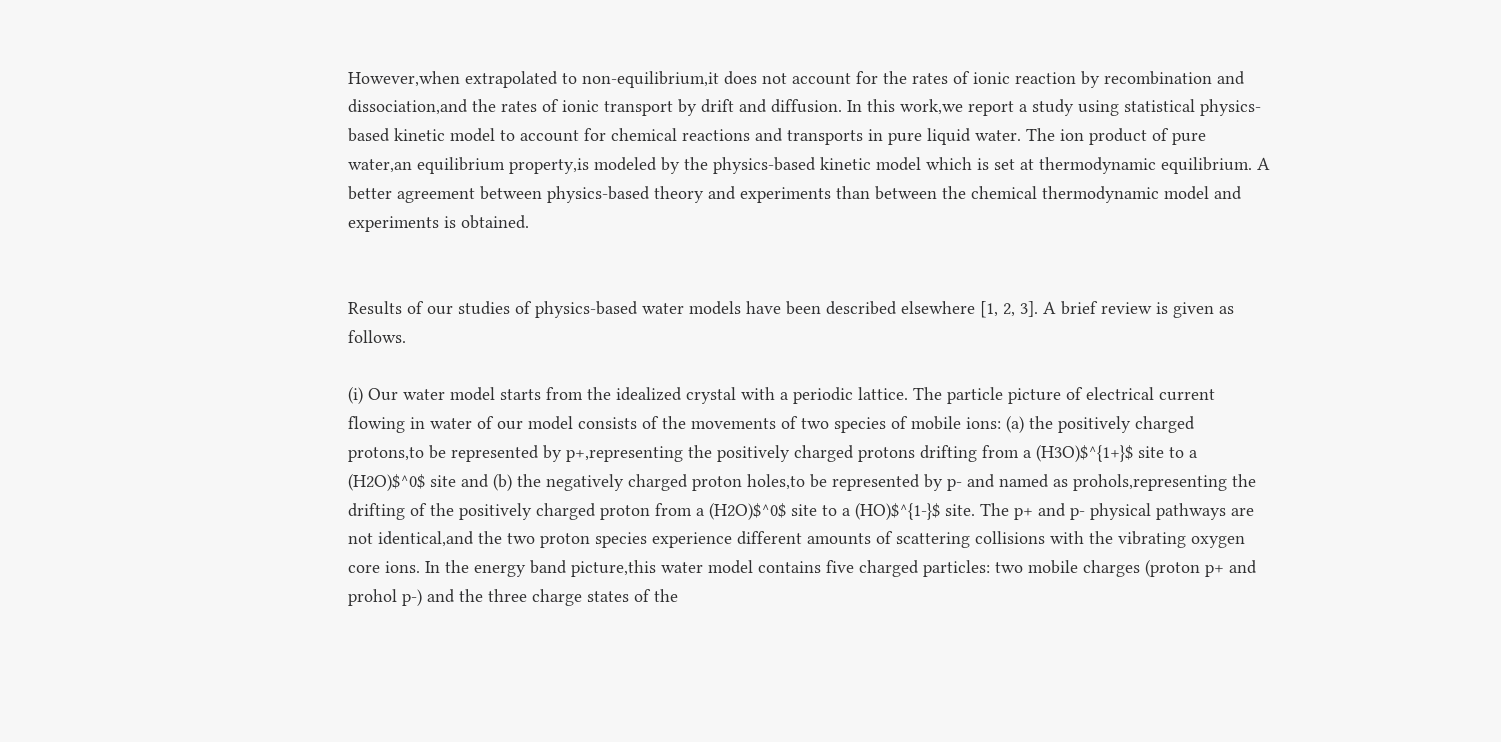However,when extrapolated to non-equilibrium,it does not account for the rates of ionic reaction by recombination and dissociation,and the rates of ionic transport by drift and diffusion. In this work,we report a study using statistical physics-based kinetic model to account for chemical reactions and transports in pure liquid water. The ion product of pure water,an equilibrium property,is modeled by the physics-based kinetic model which is set at thermodynamic equilibrium. A better agreement between physics-based theory and experiments than between the chemical thermodynamic model and experiments is obtained.


Results of our studies of physics-based water models have been described elsewhere [1, 2, 3]. A brief review is given as follows.

(i) Our water model starts from the idealized crystal with a periodic lattice. The particle picture of electrical current flowing in water of our model consists of the movements of two species of mobile ions: (a) the positively charged protons,to be represented by p+,representing the positively charged protons drifting from a (H3O)$^{1+}$ site to a (H2O)$^0$ site and (b) the negatively charged proton holes,to be represented by p- and named as prohols,representing the drifting of the positively charged proton from a (H2O)$^0$ site to a (HO)$^{1-}$ site. The p+ and p- physical pathways are not identical,and the two proton species experience different amounts of scattering collisions with the vibrating oxygen core ions. In the energy band picture,this water model contains five charged particles: two mobile charges (proton p+ and prohol p-) and the three charge states of the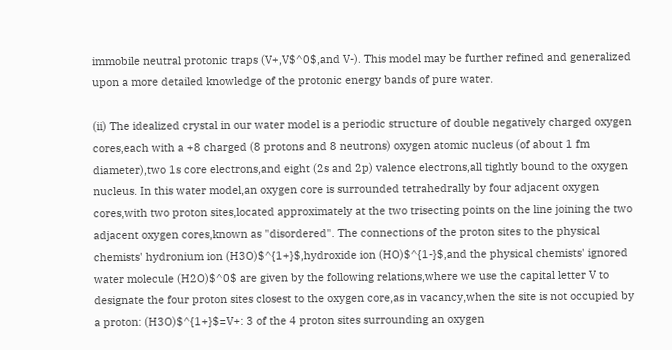immobile neutral protonic traps (V+,V$^0$,and V-). This model may be further refined and generalized upon a more detailed knowledge of the protonic energy bands of pure water.

(ii) The idealized crystal in our water model is a periodic structure of double negatively charged oxygen cores,each with a +8 charged (8 protons and 8 neutrons) oxygen atomic nucleus (of about 1 fm diameter),two 1s core electrons,and eight (2s and 2p) valence electrons,all tightly bound to the oxygen nucleus. In this water model,an oxygen core is surrounded tetrahedrally by four adjacent oxygen cores,with two proton sites,located approximately at the two trisecting points on the line joining the two adjacent oxygen cores,known as "disordered". The connections of the proton sites to the physical chemists' hydronium ion (H3O)$^{1+}$,hydroxide ion (HO)$^{1-}$,and the physical chemists' ignored water molecule (H2O)$^0$ are given by the following relations,where we use the capital letter V to designate the four proton sites closest to the oxygen core,as in vacancy,when the site is not occupied by a proton: (H3O)$^{1+}$=V+: 3 of the 4 proton sites surrounding an oxygen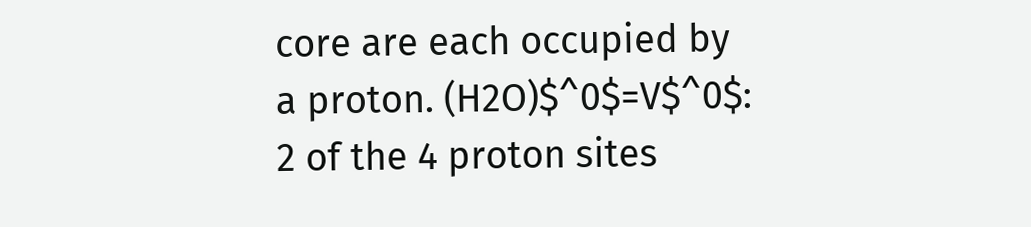core are each occupied by a proton. (H2O)$^0$=V$^0$: 2 of the 4 proton sites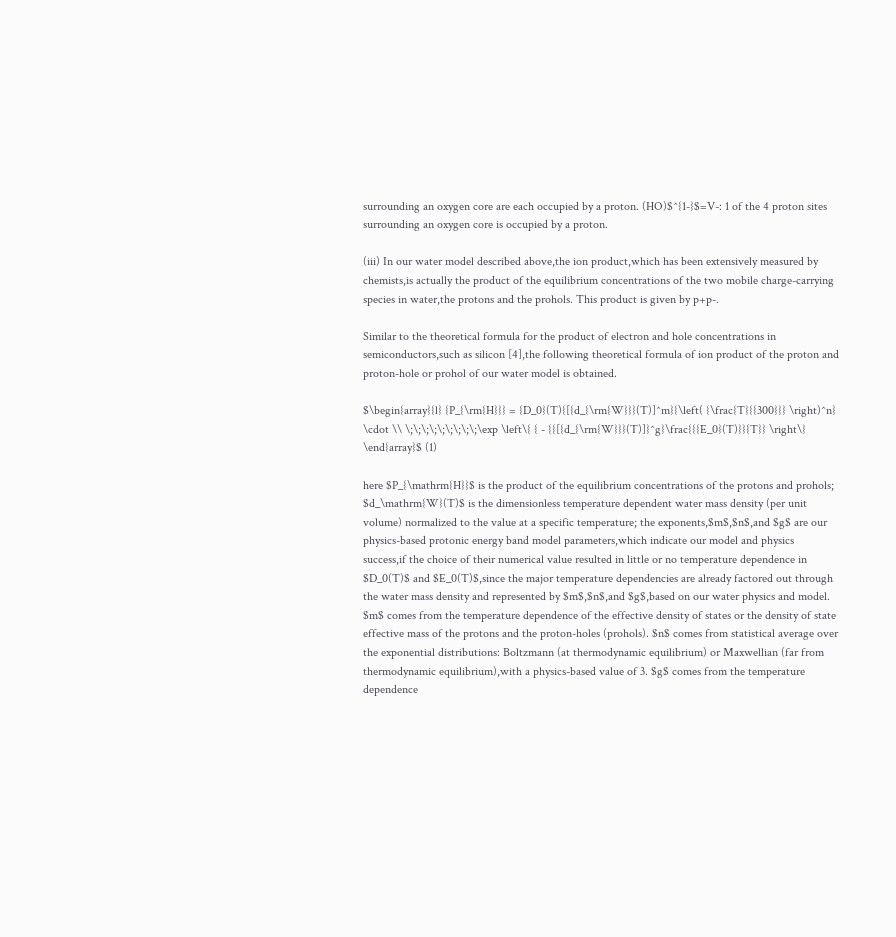surrounding an oxygen core are each occupied by a proton. (HO)$^{1-}$=V-: 1 of the 4 proton sites surrounding an oxygen core is occupied by a proton.

(iii) In our water model described above,the ion product,which has been extensively measured by chemists,is actually the product of the equilibrium concentrations of the two mobile charge-carrying species in water,the protons and the prohols. This product is given by p+p-.

Similar to the theoretical formula for the product of electron and hole concentrations in semiconductors,such as silicon [4],the following theoretical formula of ion product of the proton and proton-hole or prohol of our water model is obtained.

$\begin{array}{l} {P_{\rm{H}}} = {D_0}(T){[{d_{\rm{W}}}(T)]^m}{\left( {\frac{T}{{300}}} \right)^n} \cdot \\ \;\;\;\;\;\;\;\;\;\exp \left\{ { - {{[{d_{\rm{W}}}(T)]}^g}\frac{{{E_0}(T)}}{T}} \right\} \end{array}$ (1)

here $P_{\mathrm{H}}$ is the product of the equilibrium concentrations of the protons and prohols; $d_\mathrm{W}(T)$ is the dimensionless temperature dependent water mass density (per unit volume) normalized to the value at a specific temperature; the exponents,$m$,$n$,and $g$ are our physics-based protonic energy band model parameters,which indicate our model and physics success,if the choice of their numerical value resulted in little or no temperature dependence in $D_0(T)$ and $E_0(T)$,since the major temperature dependencies are already factored out through the water mass density and represented by $m$,$n$,and $g$,based on our water physics and model. $m$ comes from the temperature dependence of the effective density of states or the density of state effective mass of the protons and the proton-holes (prohols). $n$ comes from statistical average over the exponential distributions: Boltzmann (at thermodynamic equilibrium) or Maxwellian (far from thermodynamic equilibrium),with a physics-based value of 3. $g$ comes from the temperature dependence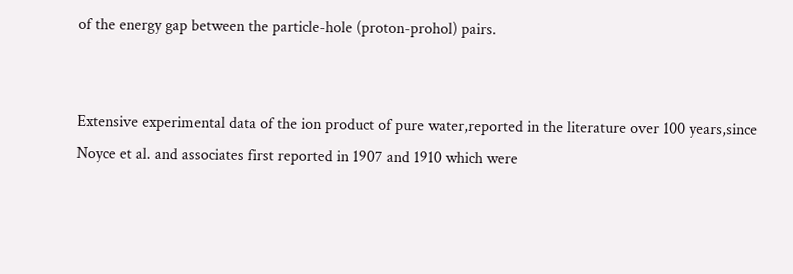of the energy gap between the particle-hole (proton-prohol) pairs.


Extensive experimental data of the ion product of pure water,reported in the literature over 100 years,since Noyce et al. and associates first reported in 1907 and 1910 which were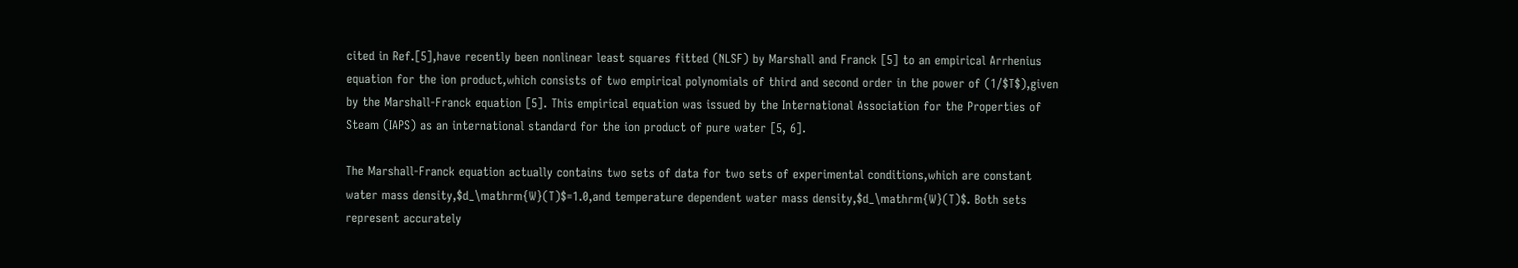cited in Ref.[5],have recently been nonlinear least squares fitted (NLSF) by Marshall and Franck [5] to an empirical Arrhenius equation for the ion product,which consists of two empirical polynomials of third and second order in the power of (1/$T$),given by the Marshall-Franck equation [5]. This empirical equation was issued by the International Association for the Properties of Steam (IAPS) as an international standard for the ion product of pure water [5, 6].

The Marshall-Franck equation actually contains two sets of data for two sets of experimental conditions,which are constant water mass density,$d_\mathrm{W}(T)$=1.0,and temperature dependent water mass density,$d_\mathrm{W}(T)$. Both sets represent accurately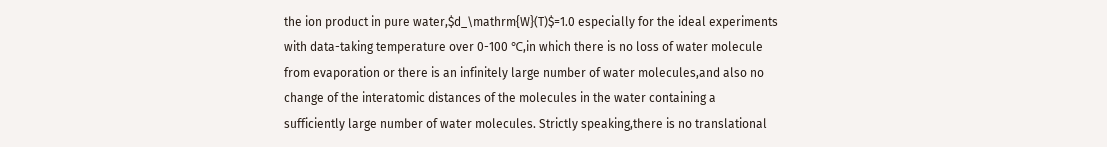the ion product in pure water,$d_\mathrm{W}(T)$=1.0 especially for the ideal experiments with data-taking temperature over 0-100 ℃,in which there is no loss of water molecule from evaporation or there is an infinitely large number of water molecules,and also no change of the interatomic distances of the molecules in the water containing a sufficiently large number of water molecules. Strictly speaking,there is no translational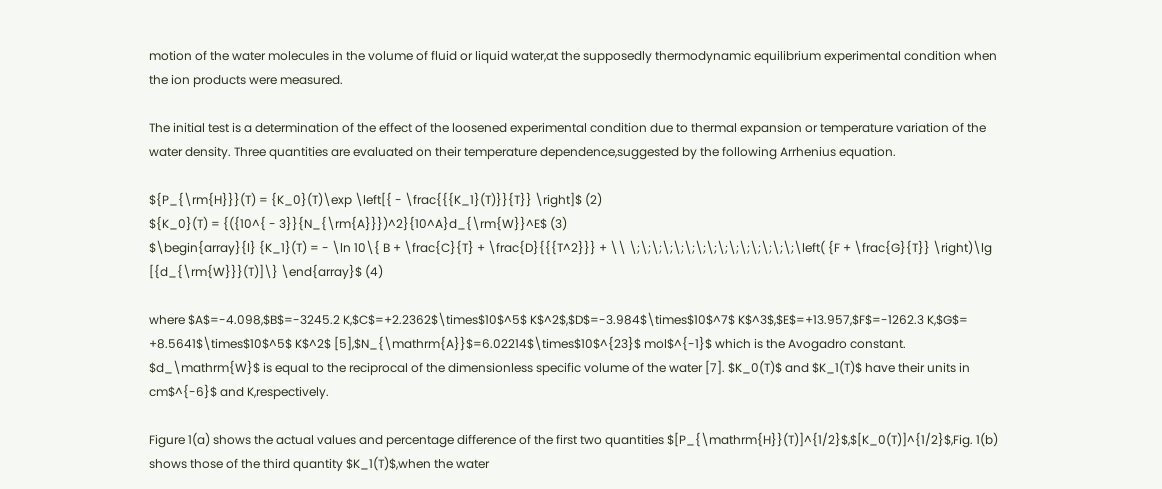motion of the water molecules in the volume of fluid or liquid water,at the supposedly thermodynamic equilibrium experimental condition when the ion products were measured.

The initial test is a determination of the effect of the loosened experimental condition due to thermal expansion or temperature variation of the water density. Three quantities are evaluated on their temperature dependence,suggested by the following Arrhenius equation.

${P_{\rm{H}}}(T) = {K_0}(T)\exp \left[{ - \frac{{{K_1}(T)}}{T}} \right]$ (2)
${K_0}(T) = {({10^{ - 3}}{N_{\rm{A}}})^2}{10^A}d_{\rm{W}}^E$ (3)
$\begin{array}{l} {K_1}(T) = - \ln 10\{ B + \frac{C}{T} + \frac{D}{{{T^2}}} + \\ \;\;\;\;\;\;\;\;\;\;\;\;\;\;\;\left( {F + \frac{G}{T}} \right)\lg [{d_{\rm{W}}}(T)]\} \end{array}$ (4)

where $A$=-4.098,$B$=-3245.2 K,$C$=+2.2362$\times$10$^5$ K$^2$,$D$=-3.984$\times$10$^7$ K$^3$,$E$=+13.957,$F$=-1262.3 K,$G$= +8.5641$\times$10$^5$ K$^2$ [5],$N_{\mathrm{A}}$=6.02214$\times$10$^{23}$ mol$^{-1}$ which is the Avogadro constant. $d_\mathrm{W}$ is equal to the reciprocal of the dimensionless specific volume of the water [7]. $K_0(T)$ and $K_1(T)$ have their units in cm$^{-6}$ and K,respectively.

Figure 1(a) shows the actual values and percentage difference of the first two quantities $[P_{\mathrm{H}}(T)]^{1/2}$,$[K_0(T)]^{1/2}$,Fig. 1(b) shows those of the third quantity $K_1(T)$,when the water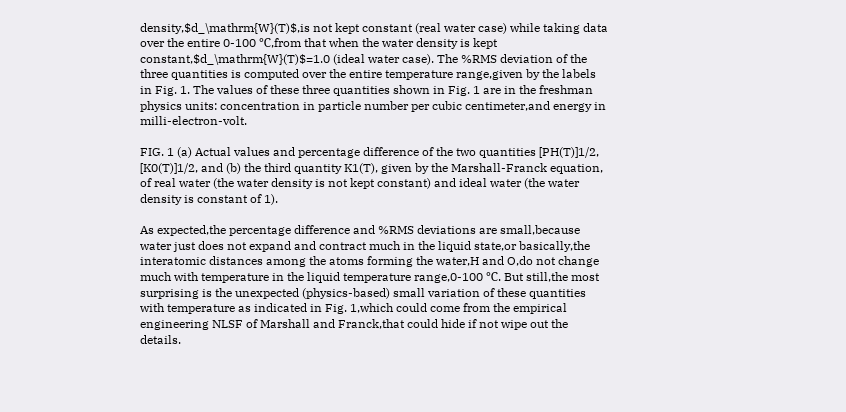density,$d_\mathrm{W}(T)$,is not kept constant (real water case) while taking data over the entire 0-100 ℃,from that when the water density is kept constant,$d_\mathrm{W}(T)$=1.0 (ideal water case). The %RMS deviation of the three quantities is computed over the entire temperature range,given by the labels in Fig. 1. The values of these three quantities shown in Fig. 1 are in the freshman physics units: concentration in particle number per cubic centimeter,and energy in milli-electron-volt.

FIG. 1 (a) Actual values and percentage difference of the two quantities [PH(T)]1/2, [K0(T)]1/2, and (b) the third quantity K1(T), given by the Marshall-Franck equation, of real water (the water density is not kept constant) and ideal water (the water density is constant of 1).

As expected,the percentage difference and %RMS deviations are small,because water just does not expand and contract much in the liquid state,or basically,the interatomic distances among the atoms forming the water,H and O,do not change much with temperature in the liquid temperature range,0-100 ℃. But still,the most surprising is the unexpected (physics-based) small variation of these quantities with temperature as indicated in Fig. 1,which could come from the empirical engineering NLSF of Marshall and Franck,that could hide if not wipe out the details.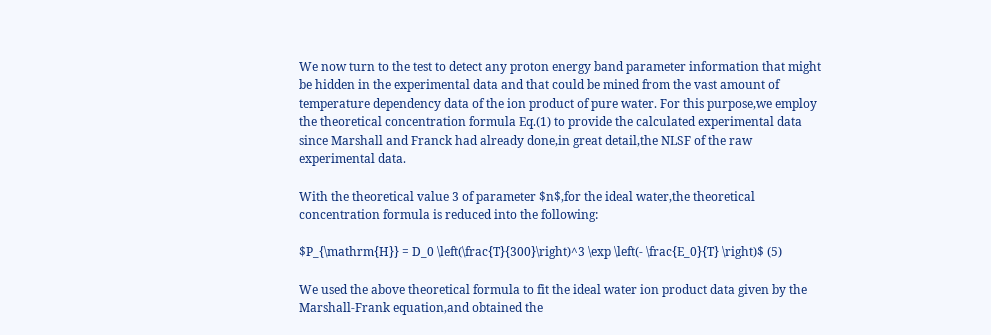We now turn to the test to detect any proton energy band parameter information that might be hidden in the experimental data and that could be mined from the vast amount of temperature dependency data of the ion product of pure water. For this purpose,we employ the theoretical concentration formula Eq.(1) to provide the calculated experimental data since Marshall and Franck had already done,in great detail,the NLSF of the raw experimental data.

With the theoretical value 3 of parameter $n$,for the ideal water,the theoretical concentration formula is reduced into the following:

$P_{\mathrm{H}} = D_0 \left(\frac{T}{300}\right)^3 \exp \left(- \frac{E_0}{T} \right)$ (5)

We used the above theoretical formula to fit the ideal water ion product data given by the Marshall-Frank equation,and obtained the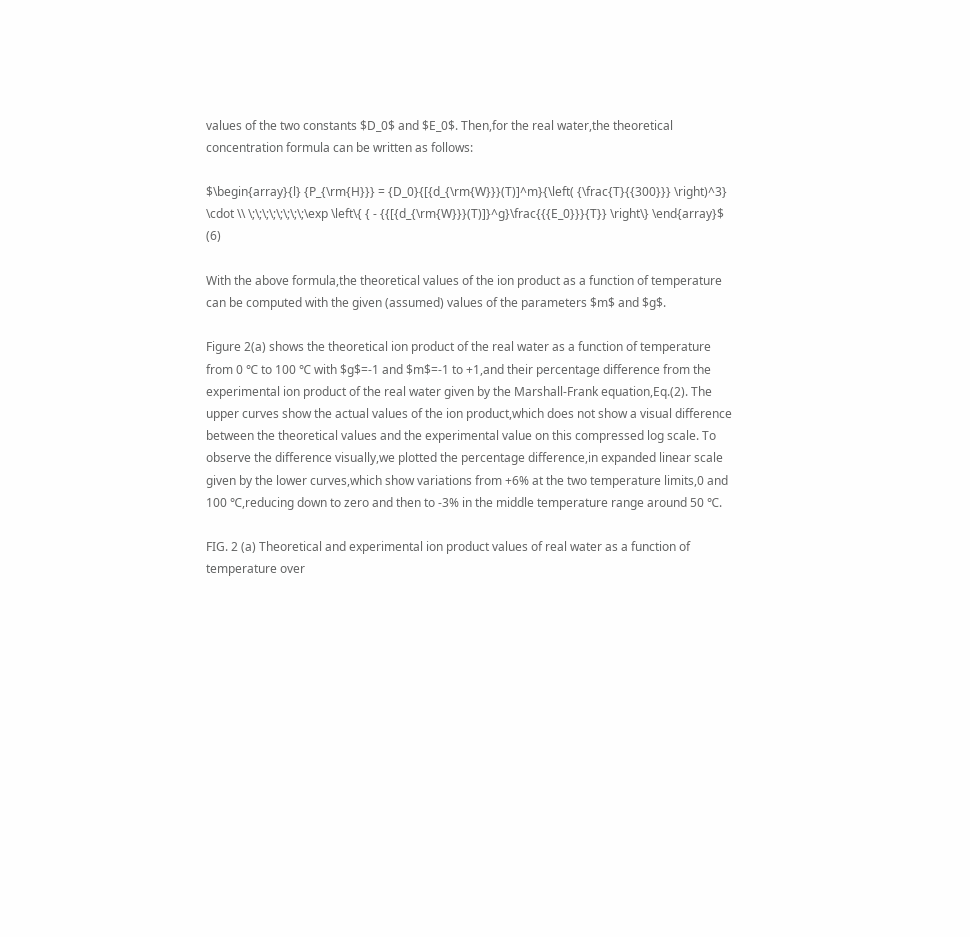values of the two constants $D_0$ and $E_0$. Then,for the real water,the theoretical concentration formula can be written as follows:

$\begin{array}{l} {P_{\rm{H}}} = {D_0}{[{d_{\rm{W}}}(T)]^m}{\left( {\frac{T}{{300}}} \right)^3} \cdot \\ \;\;\;\;\;\;\;\;\exp \left\{ { - {{[{d_{\rm{W}}}(T)]}^g}\frac{{{E_0}}}{T}} \right\} \end{array}$ (6)

With the above formula,the theoretical values of the ion product as a function of temperature can be computed with the given (assumed) values of the parameters $m$ and $g$.

Figure 2(a) shows the theoretical ion product of the real water as a function of temperature from 0 ℃ to 100 ℃ with $g$=-1 and $m$=-1 to +1,and their percentage difference from the experimental ion product of the real water given by the Marshall-Frank equation,Eq.(2). The upper curves show the actual values of the ion product,which does not show a visual difference between the theoretical values and the experimental value on this compressed log scale. To observe the difference visually,we plotted the percentage difference,in expanded linear scale given by the lower curves,which show variations from +6% at the two temperature limits,0 and 100 ℃,reducing down to zero and then to -3% in the middle temperature range around 50 ℃.

FIG. 2 (a) Theoretical and experimental ion product values of real water as a function of temperature over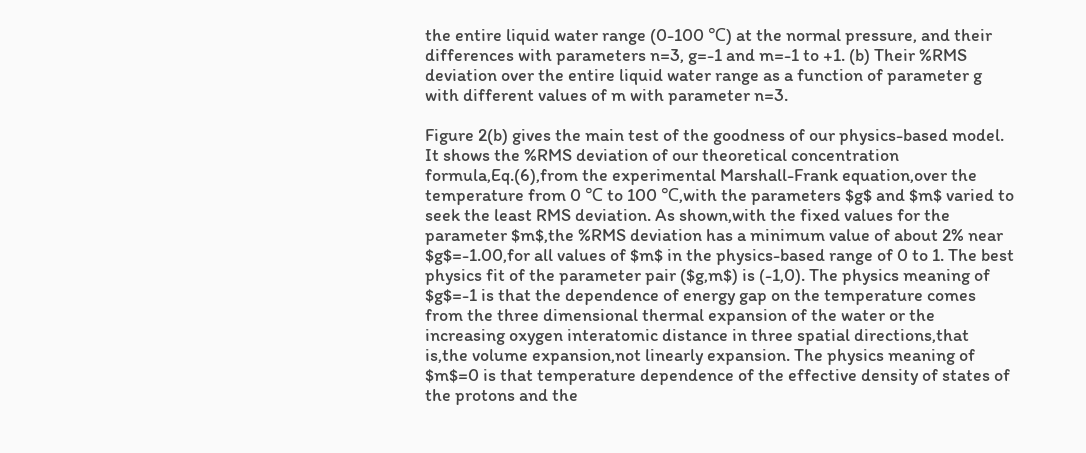the entire liquid water range (0-100 ℃) at the normal pressure, and their differences with parameters n=3, g=-1 and m=-1 to +1. (b) Their %RMS deviation over the entire liquid water range as a function of parameter g with different values of m with parameter n=3.

Figure 2(b) gives the main test of the goodness of our physics-based model. It shows the %RMS deviation of our theoretical concentration formula,Eq.(6),from the experimental Marshall-Frank equation,over the temperature from 0 ℃ to 100 ℃,with the parameters $g$ and $m$ varied to seek the least RMS deviation. As shown,with the fixed values for the parameter $m$,the %RMS deviation has a minimum value of about 2% near $g$=-1.00,for all values of $m$ in the physics-based range of 0 to 1. The best physics fit of the parameter pair ($g,m$) is (-1,0). The physics meaning of $g$=-1 is that the dependence of energy gap on the temperature comes from the three dimensional thermal expansion of the water or the increasing oxygen interatomic distance in three spatial directions,that is,the volume expansion,not linearly expansion. The physics meaning of $m$=0 is that temperature dependence of the effective density of states of the protons and the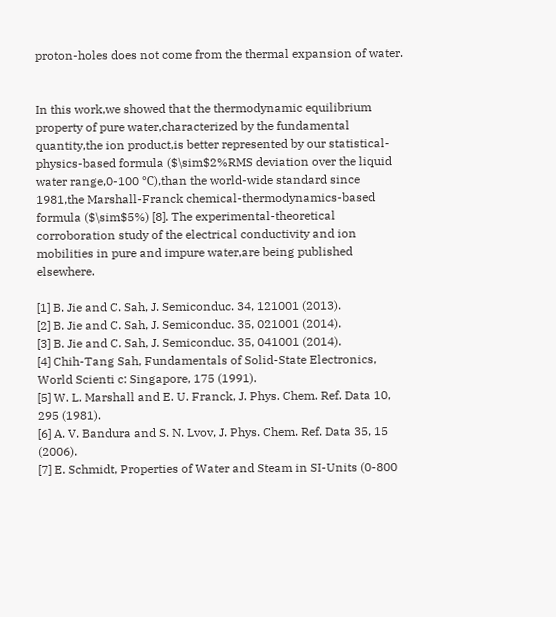proton-holes does not come from the thermal expansion of water.


In this work,we showed that the thermodynamic equilibrium property of pure water,characterized by the fundamental quantity,the ion product,is better represented by our statistical-physics-based formula ($\sim$2%RMS deviation over the liquid water range,0-100 ℃),than the world-wide standard since 1981,the Marshall-Franck chemical-thermodynamics-based formula ($\sim$5%) [8]. The experimental-theoretical corroboration study of the electrical conductivity and ion mobilities in pure and impure water,are being published elsewhere.

[1] B. Jie and C. Sah, J. Semiconduc. 34, 121001 (2013).
[2] B. Jie and C. Sah, J. Semiconduc. 35, 021001 (2014).
[3] B. Jie and C. Sah, J. Semiconduc. 35, 041001 (2014).
[4] Chih-Tang Sah, Fundamentals of Solid-State Electronics, World Scienti c: Singapore, 175 (1991).
[5] W. L. Marshall and E. U. Franck, J. Phys. Chem. Ref. Data 10, 295 (1981).
[6] A. V. Bandura and S. N. Lvov, J. Phys. Chem. Ref. Data 35, 15 (2006).
[7] E. Schmidt, Properties of Water and Steam in SI-Units (0-800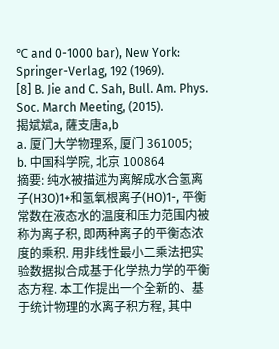℃ and 0-1000 bar), New York: Springer-Verlag, 192 (1969).
[8] B. Jie and C. Sah, Bull. Am. Phys. Soc. March Meeting, (2015).
揭斌斌a, 薩支唐a,b
a. 厦门大学物理系, 厦门 361005;
b. 中国科学院, 北京 100864
摘要: 纯水被描述为离解成水合氢离子(H3O)1+和氢氧根离子(HO)1-, 平衡常数在液态水的温度和压力范围内被称为离子积, 即两种离子的平衡态浓度的乘积. 用非线性最小二乘法把实验数据拟合成基于化学热力学的平衡态方程. 本工作提出一个全新的、基于统计物理的水离子积方程, 其中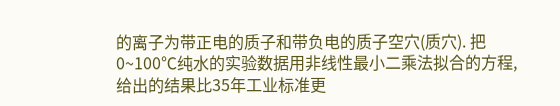的离子为带正电的质子和带负电的质子空穴(质穴). 把0~100℃纯水的实验数据用非线性最小二乘法拟合的方程, 给出的结果比35年工业标准更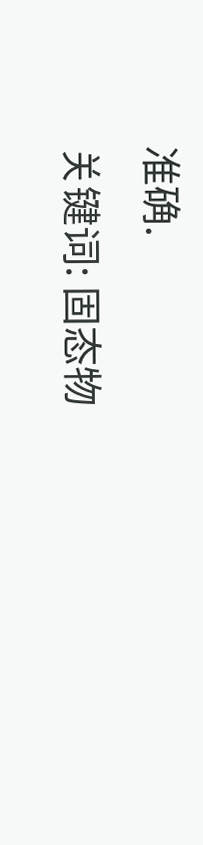准确.
关键词: 固态物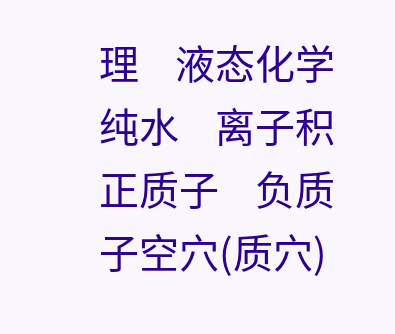理    液态化学    纯水    离子积    正质子    负质子空穴(质穴)